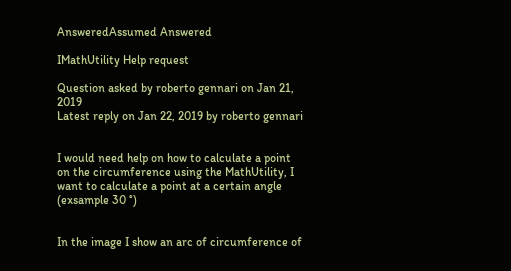AnsweredAssumed Answered

IMathUtility Help request

Question asked by roberto gennari on Jan 21, 2019
Latest reply on Jan 22, 2019 by roberto gennari


I would need help on how to calculate a point on the circumference using the MathUtility, I want to calculate a point at a certain angle (exsample 30 °)


In the image I show an arc of circumference of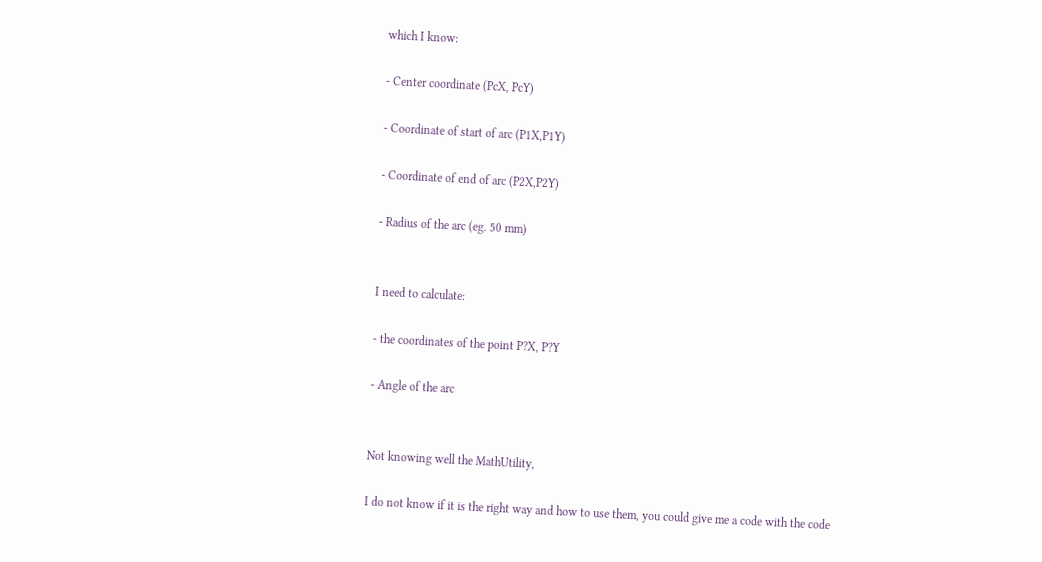which I know:

- Center coordinate (PcX, PcY)

- Coordinate of start of arc (P1X,P1Y)

- Coordinate of end of arc (P2X,P2Y)

- Radius of the arc (eg. 50 mm)


I need to calculate:

- the coordinates of the point P?X, P?Y

- Angle of the arc


Not knowing well the MathUtility,

I do not know if it is the right way and how to use them, you could give me a code with the code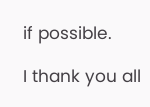if possible.

I thank you all